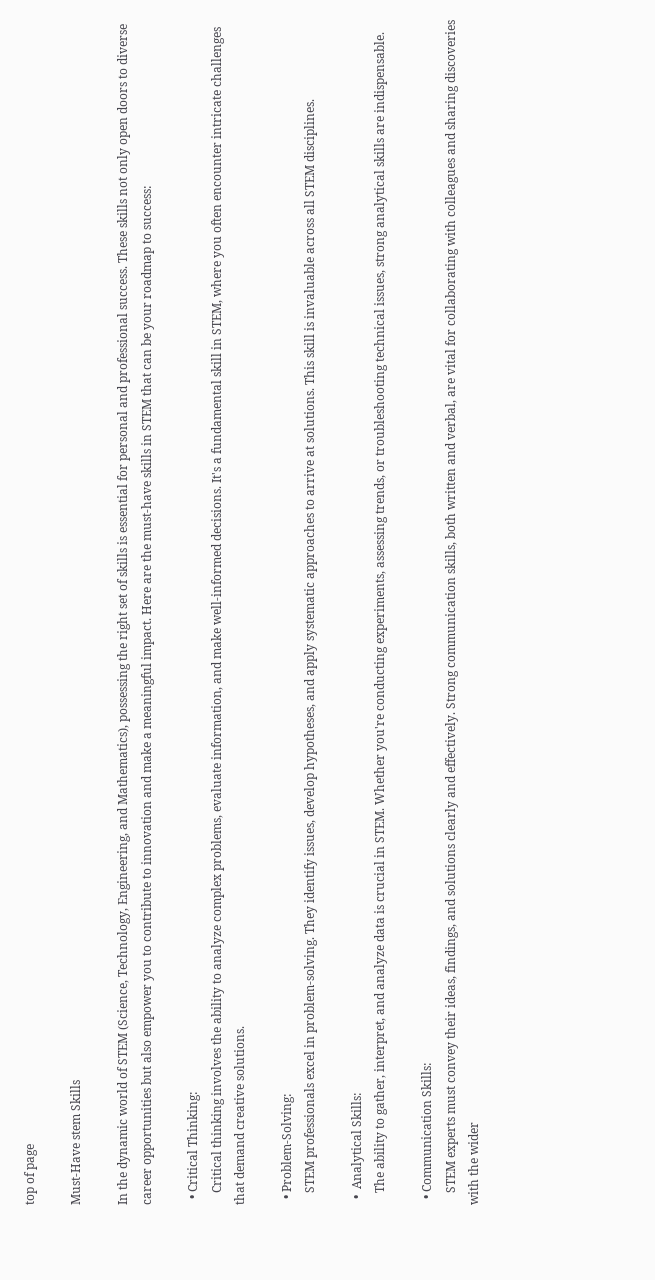top of page

Must-Have stem Skills

In the dynamic world of STEM (Science, Technology, Engineering, and Mathematics), possessing the right set of skills is essential for personal and professional success. These skills not only open doors to diverse career opportunities but also empower you to contribute to innovation and make a meaningful impact. Here are the must-have skills in STEM that can be your roadmap to success:

  • Critical Thinking:
    Critical thinking involves the ability to analyze complex problems, evaluate information, and make well-informed decisions. It's a fundamental skill in STEM, where you often encounter intricate challenges that demand creative solutions.

  • Problem-Solving:
    STEM professionals excel in problem-solving. They identify issues, develop hypotheses, and apply systematic approaches to arrive at solutions. This skill is invaluable across all STEM disciplines.

  •  Analytical Skills:
    The ability to gather, interpret, and analyze data is crucial in STEM. Whether you're conducting experiments, assessing trends, or troubleshooting technical issues, strong analytical skills are indispensable.

  • Communication Skills:
    STEM experts must convey their ideas, findings, and solutions clearly and effectively. Strong communication skills, both written and verbal, are vital for collaborating with colleagues and sharing discoveries with the wider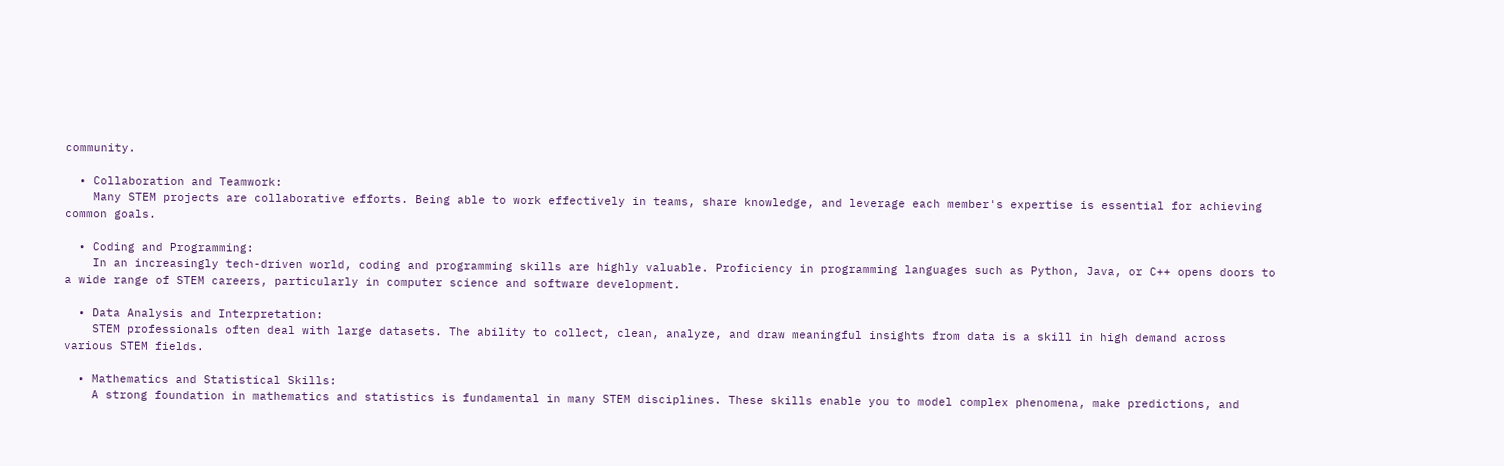community.

  • Collaboration and Teamwork:
    Many STEM projects are collaborative efforts. Being able to work effectively in teams, share knowledge, and leverage each member's expertise is essential for achieving common goals.

  • Coding and Programming:
    In an increasingly tech-driven world, coding and programming skills are highly valuable. Proficiency in programming languages such as Python, Java, or C++ opens doors to a wide range of STEM careers, particularly in computer science and software development.

  • Data Analysis and Interpretation:
    STEM professionals often deal with large datasets. The ability to collect, clean, analyze, and draw meaningful insights from data is a skill in high demand across various STEM fields.

  • Mathematics and Statistical Skills:
    A strong foundation in mathematics and statistics is fundamental in many STEM disciplines. These skills enable you to model complex phenomena, make predictions, and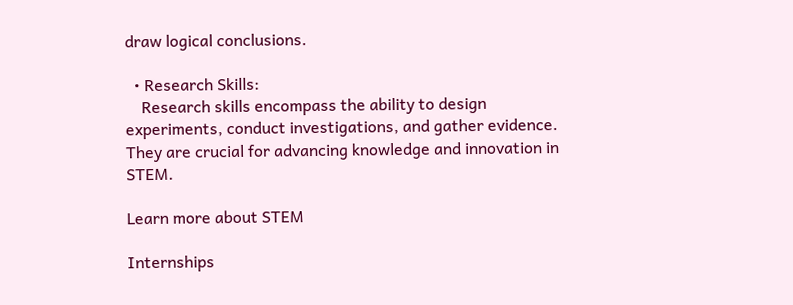draw logical conclusions.

  • Research Skills:
    Research skills encompass the ability to design experiments, conduct investigations, and gather evidence. They are crucial for advancing knowledge and innovation in STEM.

Learn more about STEM

Internships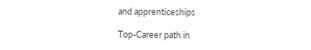and apprenticeships

Top-Career path in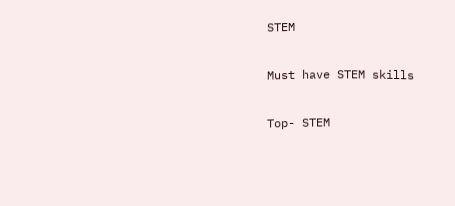STEM

Must have STEM skills

Top- STEM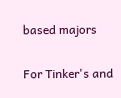based majors

For Tinker's and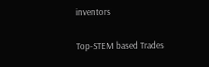inventors

Top-STEM based Trades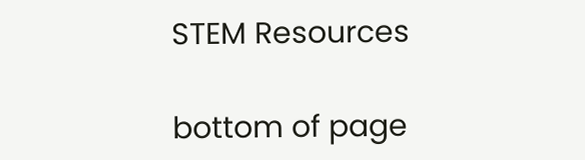STEM Resources

bottom of page